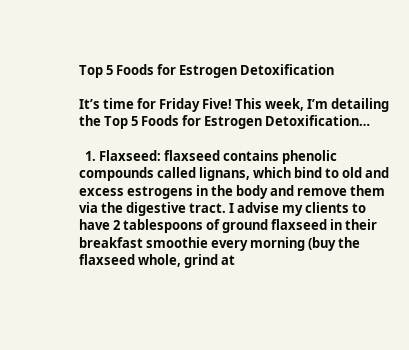Top 5 Foods for Estrogen Detoxification

It’s time for Friday Five! This week, I’m detailing the Top 5 Foods for Estrogen Detoxification…

  1. Flaxseed: flaxseed contains phenolic compounds called lignans, which bind to old and excess estrogens in the body and remove them via the digestive tract. I advise my clients to have 2 tablespoons of ground flaxseed in their breakfast smoothie every morning (buy the flaxseed whole, grind at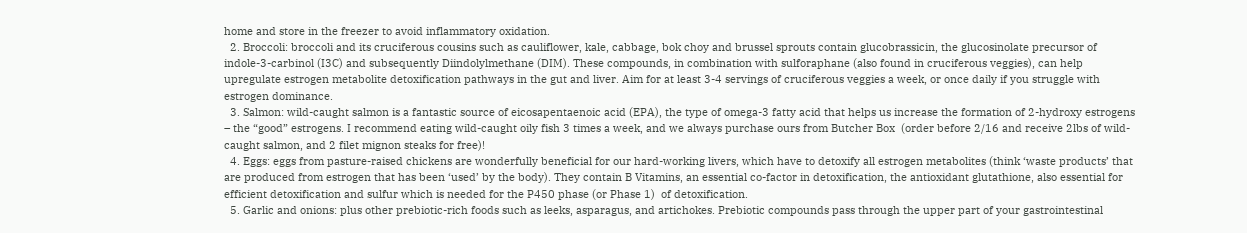home and store in the freezer to avoid inflammatory oxidation.
  2. Broccoli: broccoli and its cruciferous cousins such as cauliflower, kale, cabbage, bok choy and brussel sprouts contain glucobrassicin, the glucosinolate precursor of indole-3-carbinol (I3C) and subsequently Diindolylmethane (DIM). These compounds, in combination with sulforaphane (also found in cruciferous veggies), can help upregulate estrogen metabolite detoxification pathways in the gut and liver. Aim for at least 3-4 servings of cruciferous veggies a week, or once daily if you struggle with estrogen dominance.
  3. Salmon: wild-caught salmon is a fantastic source of eicosapentaenoic acid (EPA), the type of omega-3 fatty acid that helps us increase the formation of 2-hydroxy estrogens – the “good” estrogens. I recommend eating wild-caught oily fish 3 times a week, and we always purchase ours from Butcher Box  (order before 2/16 and receive 2lbs of wild-caught salmon, and 2 filet mignon steaks for free)!
  4. Eggs: eggs from pasture-raised chickens are wonderfully beneficial for our hard-working livers, which have to detoxify all estrogen metabolites (think ‘waste products’ that are produced from estrogen that has been ‘used’ by the body). They contain B Vitamins, an essential co-factor in detoxification, the antioxidant glutathione, also essential for efficient detoxification and sulfur which is needed for the P450 phase (or Phase 1)  of detoxification.
  5. Garlic and onions: plus other prebiotic-rich foods such as leeks, asparagus, and artichokes. Prebiotic compounds pass through the upper part of your gastrointestinal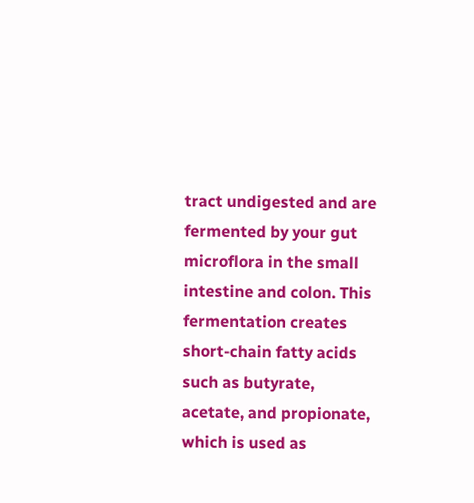tract undigested and are fermented by your gut microflora in the small intestine and colon. This fermentation creates short-chain fatty acids such as butyrate, acetate, and propionate, which is used as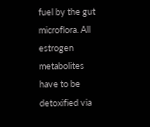fuel by the gut microflora. All estrogen metabolites have to be detoxified via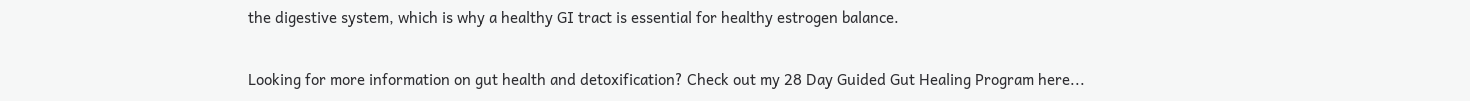the digestive system, which is why a healthy GI tract is essential for healthy estrogen balance.

Looking for more information on gut health and detoxification? Check out my 28 Day Guided Gut Healing Program here...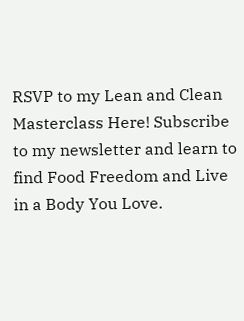RSVP to my Lean and Clean Masterclass Here! Subscribe to my newsletter and learn to find Food Freedom and Live in a Body You Love.